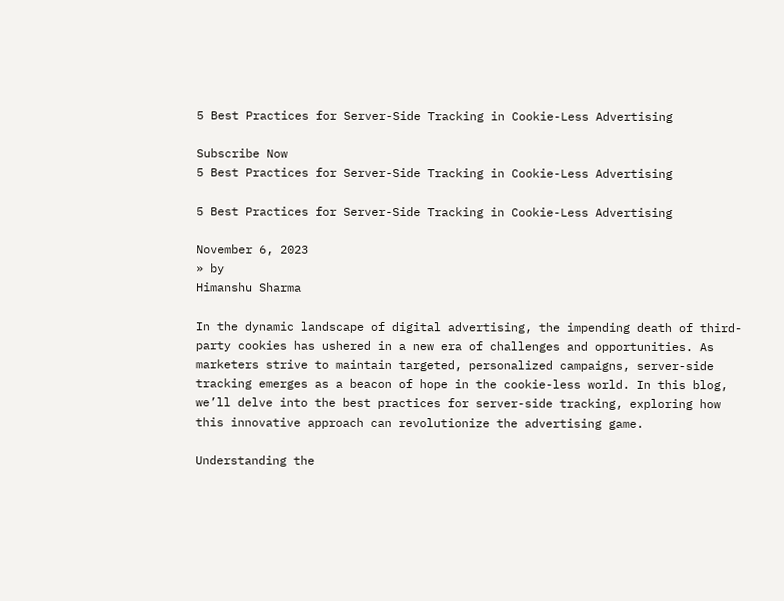5 Best Practices for Server-Side Tracking in Cookie-Less Advertising

Subscribe Now
5 Best Practices for Server-Side Tracking in Cookie-Less Advertising

5 Best Practices for Server-Side Tracking in Cookie-Less Advertising

November 6, 2023
» by
Himanshu Sharma

In the dynamic landscape of digital advertising, the impending death of third-party cookies has ushered in a new era of challenges and opportunities. As marketers strive to maintain targeted, personalized campaigns, server-side tracking emerges as a beacon of hope in the cookie-less world. In this blog, we’ll delve into the best practices for server-side tracking, exploring how this innovative approach can revolutionize the advertising game.

Understanding the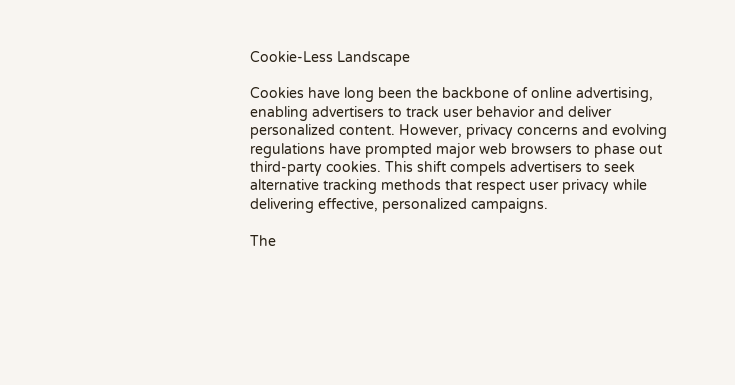Cookie-Less Landscape

Cookies have long been the backbone of online advertising, enabling advertisers to track user behavior and deliver personalized content. However, privacy concerns and evolving regulations have prompted major web browsers to phase out third-party cookies. This shift compels advertisers to seek alternative tracking methods that respect user privacy while delivering effective, personalized campaigns.

The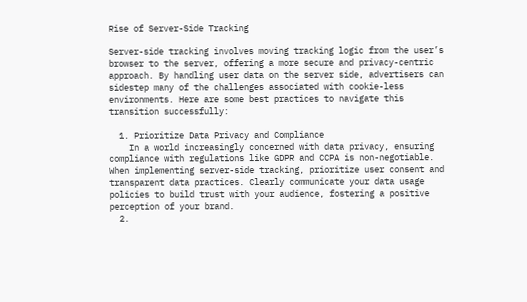Rise of Server-Side Tracking

Server-side tracking involves moving tracking logic from the user’s browser to the server, offering a more secure and privacy-centric approach. By handling user data on the server side, advertisers can sidestep many of the challenges associated with cookie-less environments. Here are some best practices to navigate this transition successfully:

  1. Prioritize Data Privacy and Compliance
    In a world increasingly concerned with data privacy, ensuring compliance with regulations like GDPR and CCPA is non-negotiable. When implementing server-side tracking, prioritize user consent and transparent data practices. Clearly communicate your data usage policies to build trust with your audience, fostering a positive perception of your brand.
  2.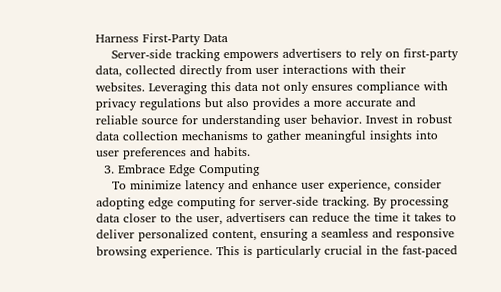Harness First-Party Data
    Server-side tracking empowers advertisers to rely on first-party data, collected directly from user interactions with their websites. Leveraging this data not only ensures compliance with privacy regulations but also provides a more accurate and reliable source for understanding user behavior. Invest in robust data collection mechanisms to gather meaningful insights into user preferences and habits.
  3. Embrace Edge Computing
    To minimize latency and enhance user experience, consider adopting edge computing for server-side tracking. By processing data closer to the user, advertisers can reduce the time it takes to deliver personalized content, ensuring a seamless and responsive browsing experience. This is particularly crucial in the fast-paced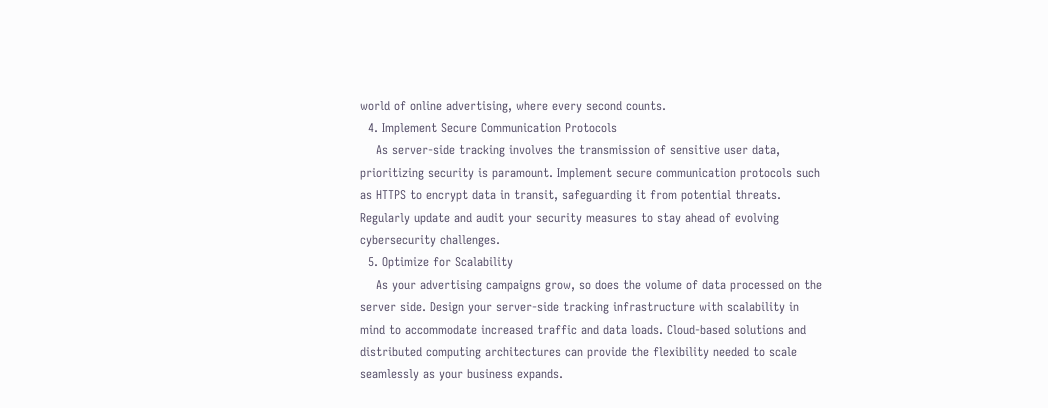world of online advertising, where every second counts.
  4. Implement Secure Communication Protocols
    As server-side tracking involves the transmission of sensitive user data, prioritizing security is paramount. Implement secure communication protocols such as HTTPS to encrypt data in transit, safeguarding it from potential threats. Regularly update and audit your security measures to stay ahead of evolving cybersecurity challenges.
  5. Optimize for Scalability
    As your advertising campaigns grow, so does the volume of data processed on the server side. Design your server-side tracking infrastructure with scalability in mind to accommodate increased traffic and data loads. Cloud-based solutions and distributed computing architectures can provide the flexibility needed to scale seamlessly as your business expands.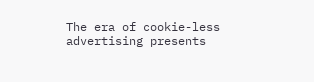The era of cookie-less advertising presents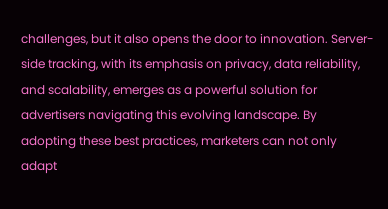challenges, but it also opens the door to innovation. Server-side tracking, with its emphasis on privacy, data reliability, and scalability, emerges as a powerful solution for advertisers navigating this evolving landscape. By adopting these best practices, marketers can not only adapt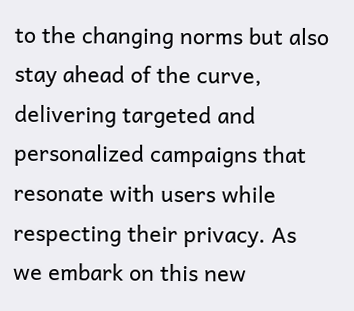to the changing norms but also stay ahead of the curve, delivering targeted and personalized campaigns that resonate with users while respecting their privacy. As we embark on this new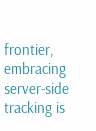frontier, embracing server-side tracking is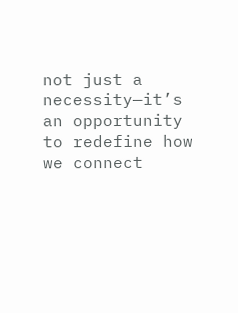not just a necessity—it’s an opportunity to redefine how we connect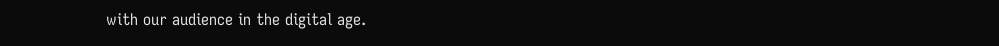with our audience in the digital age.